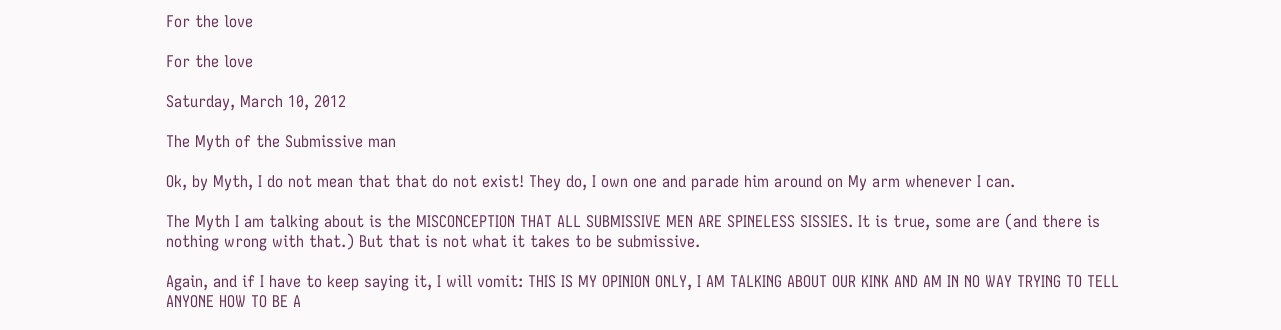For the love

For the love

Saturday, March 10, 2012

The Myth of the Submissive man

Ok, by Myth, I do not mean that that do not exist! They do, I own one and parade him around on My arm whenever I can.

The Myth I am talking about is the MISCONCEPTION THAT ALL SUBMISSIVE MEN ARE SPINELESS SISSIES. It is true, some are (and there is nothing wrong with that.) But that is not what it takes to be submissive.

Again, and if I have to keep saying it, I will vomit: THIS IS MY OPINION ONLY, I AM TALKING ABOUT OUR KINK AND AM IN NO WAY TRYING TO TELL ANYONE HOW TO BE A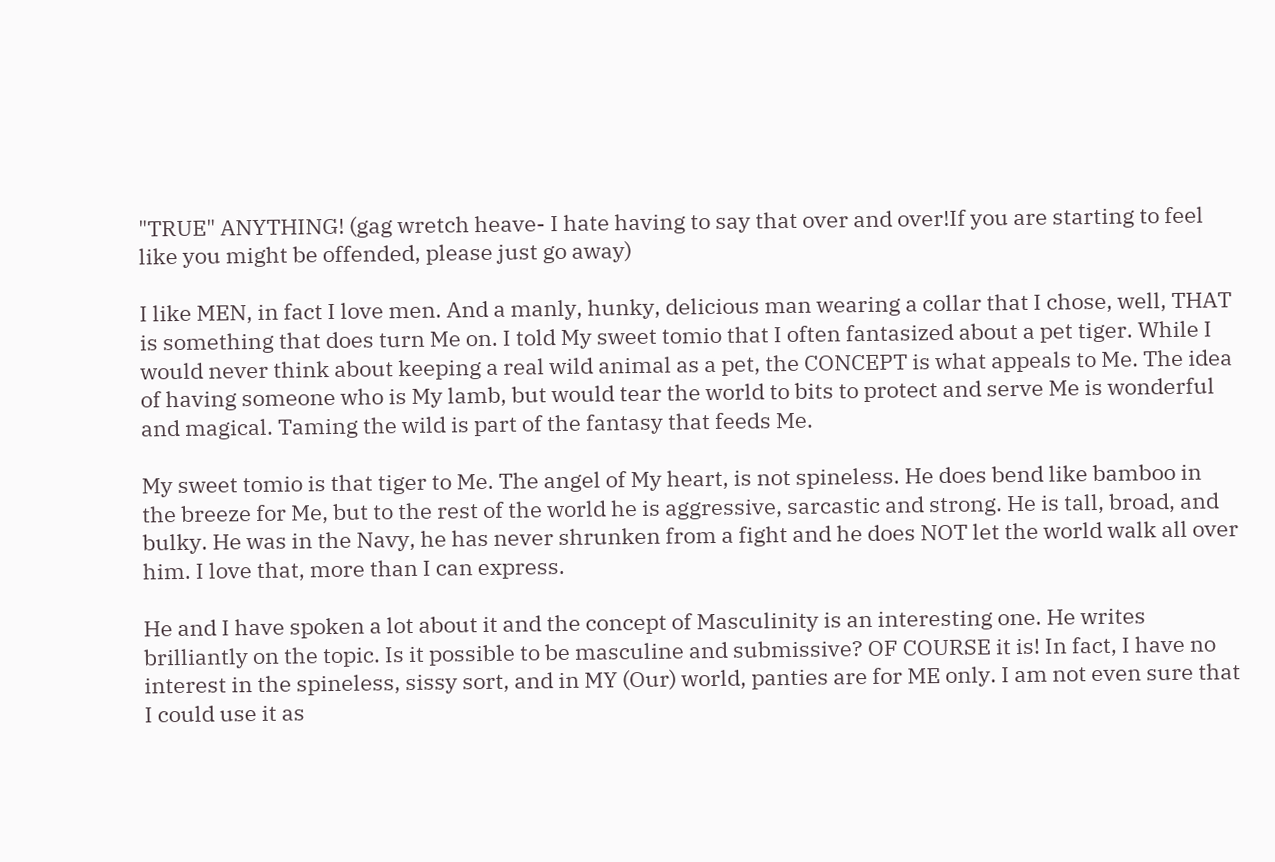"TRUE" ANYTHING! (gag wretch heave- I hate having to say that over and over!If you are starting to feel like you might be offended, please just go away)

I like MEN, in fact I love men. And a manly, hunky, delicious man wearing a collar that I chose, well, THAT is something that does turn Me on. I told My sweet tomio that I often fantasized about a pet tiger. While I would never think about keeping a real wild animal as a pet, the CONCEPT is what appeals to Me. The idea of having someone who is My lamb, but would tear the world to bits to protect and serve Me is wonderful and magical. Taming the wild is part of the fantasy that feeds Me.

My sweet tomio is that tiger to Me. The angel of My heart, is not spineless. He does bend like bamboo in the breeze for Me, but to the rest of the world he is aggressive, sarcastic and strong. He is tall, broad, and bulky. He was in the Navy, he has never shrunken from a fight and he does NOT let the world walk all over him. I love that, more than I can express.

He and I have spoken a lot about it and the concept of Masculinity is an interesting one. He writes brilliantly on the topic. Is it possible to be masculine and submissive? OF COURSE it is! In fact, I have no interest in the spineless, sissy sort, and in MY (Our) world, panties are for ME only. I am not even sure that I could use it as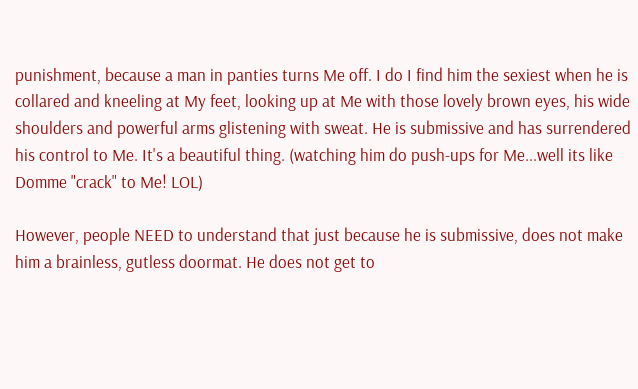punishment, because a man in panties turns Me off. I do I find him the sexiest when he is collared and kneeling at My feet, looking up at Me with those lovely brown eyes, his wide shoulders and powerful arms glistening with sweat. He is submissive and has surrendered his control to Me. It's a beautiful thing. (watching him do push-ups for Me...well its like Domme "crack" to Me! LOL)

However, people NEED to understand that just because he is submissive, does not make him a brainless, gutless doormat. He does not get to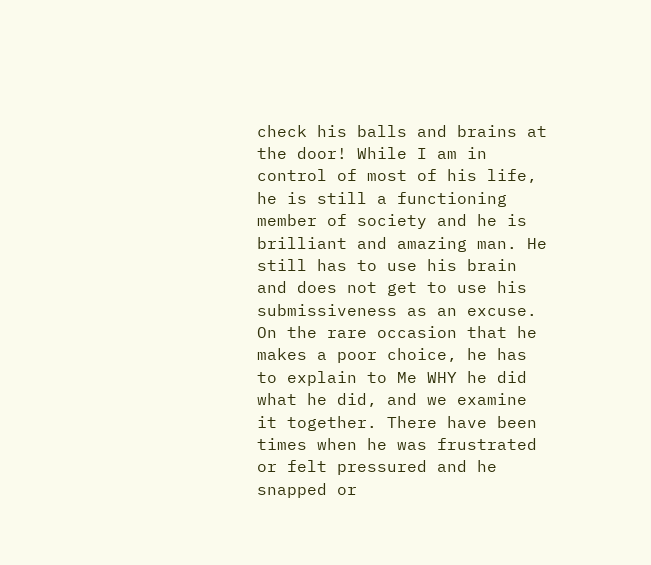check his balls and brains at the door! While I am in control of most of his life, he is still a functioning member of society and he is brilliant and amazing man. He still has to use his brain and does not get to use his submissiveness as an excuse. On the rare occasion that he makes a poor choice, he has to explain to Me WHY he did what he did, and we examine it together. There have been times when he was frustrated or felt pressured and he snapped or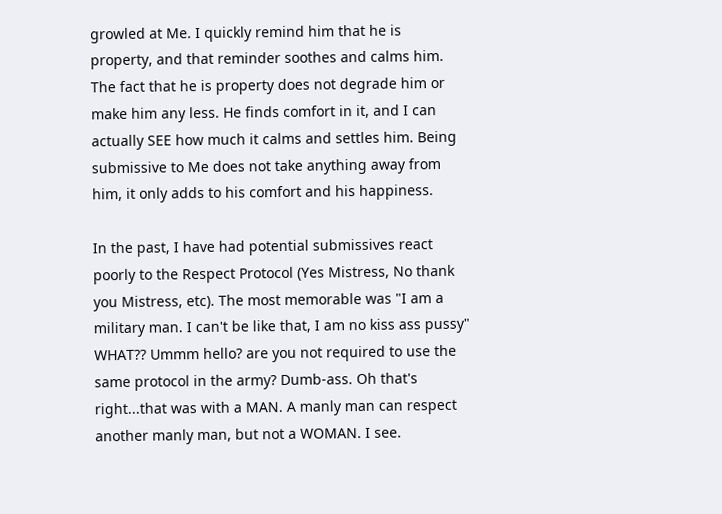growled at Me. I quickly remind him that he is property, and that reminder soothes and calms him. The fact that he is property does not degrade him or make him any less. He finds comfort in it, and I can actually SEE how much it calms and settles him. Being submissive to Me does not take anything away from him, it only adds to his comfort and his happiness.

In the past, I have had potential submissives react poorly to the Respect Protocol (Yes Mistress, No thank you Mistress, etc). The most memorable was "I am a military man. I can't be like that, I am no kiss ass pussy" WHAT?? Ummm hello? are you not required to use the same protocol in the army? Dumb-ass. Oh that's right...that was with a MAN. A manly man can respect another manly man, but not a WOMAN. I see.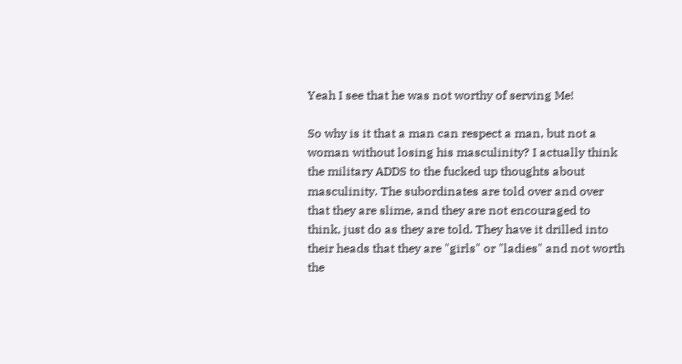Yeah I see that he was not worthy of serving Me!

So why is it that a man can respect a man, but not a woman without losing his masculinity? I actually think the military ADDS to the fucked up thoughts about masculinity. The subordinates are told over and over that they are slime, and they are not encouraged to think, just do as they are told. They have it drilled into their heads that they are "girls" or "ladies" and not worth the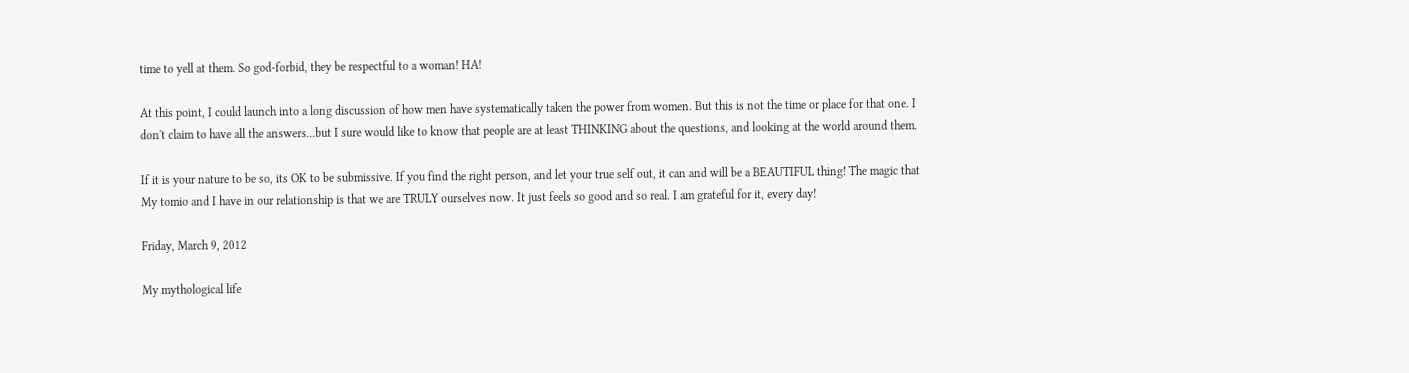time to yell at them. So god-forbid, they be respectful to a woman! HA!

At this point, I could launch into a long discussion of how men have systematically taken the power from women. But this is not the time or place for that one. I don't claim to have all the answers...but I sure would like to know that people are at least THINKING about the questions, and looking at the world around them.

If it is your nature to be so, its OK to be submissive. If you find the right person, and let your true self out, it can and will be a BEAUTIFUL thing! The magic that My tomio and I have in our relationship is that we are TRULY ourselves now. It just feels so good and so real. I am grateful for it, every day!

Friday, March 9, 2012

My mythological life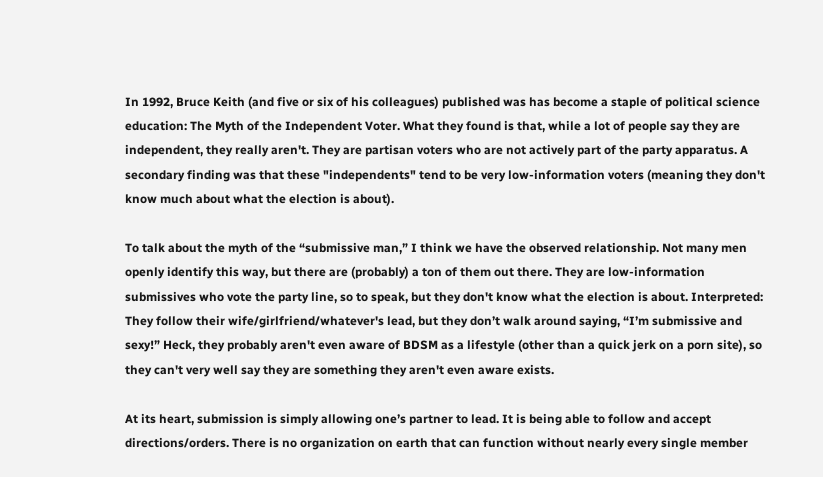In 1992, Bruce Keith (and five or six of his colleagues) published was has become a staple of political science education: The Myth of the Independent Voter. What they found is that, while a lot of people say they are independent, they really aren't. They are partisan voters who are not actively part of the party apparatus. A secondary finding was that these "independents" tend to be very low-information voters (meaning they don't know much about what the election is about).

To talk about the myth of the “submissive man,” I think we have the observed relationship. Not many men openly identify this way, but there are (probably) a ton of them out there. They are low-information submissives who vote the party line, so to speak, but they don't know what the election is about. Interpreted: They follow their wife/girlfriend/whatever's lead, but they don’t walk around saying, “I’m submissive and sexy!” Heck, they probably aren't even aware of BDSM as a lifestyle (other than a quick jerk on a porn site), so they can't very well say they are something they aren't even aware exists.

At its heart, submission is simply allowing one’s partner to lead. It is being able to follow and accept directions/orders. There is no organization on earth that can function without nearly every single member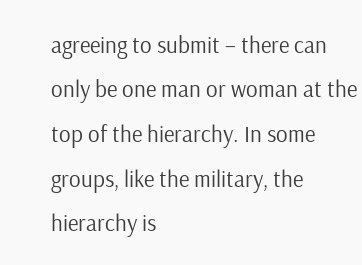agreeing to submit – there can only be one man or woman at the top of the hierarchy. In some groups, like the military, the hierarchy is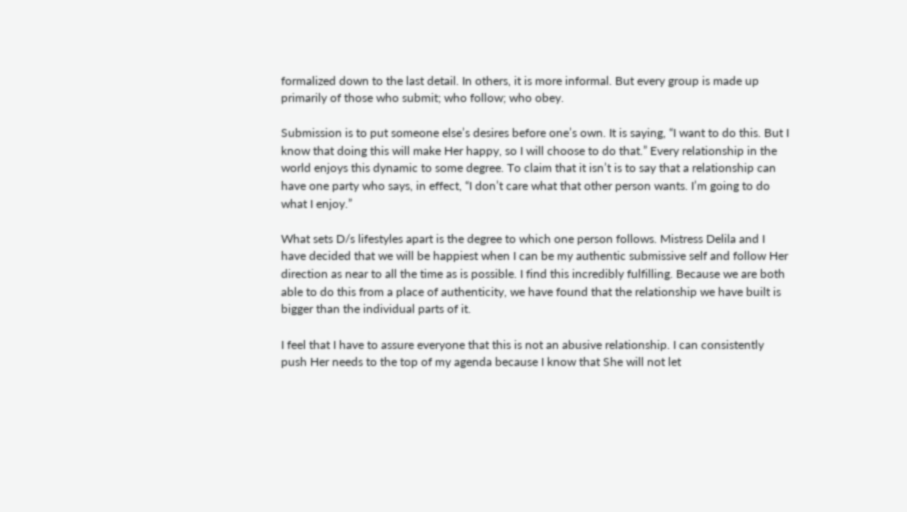formalized down to the last detail. In others, it is more informal. But every group is made up primarily of those who submit; who follow; who obey.

Submission is to put someone else’s desires before one’s own. It is saying, “I want to do this. But I know that doing this will make Her happy, so I will choose to do that.” Every relationship in the world enjoys this dynamic to some degree. To claim that it isn’t is to say that a relationship can have one party who says, in effect, “I don’t care what that other person wants. I’m going to do what I enjoy.”

What sets D/s lifestyles apart is the degree to which one person follows. Mistress Delila and I have decided that we will be happiest when I can be my authentic submissive self and follow Her direction as near to all the time as is possible. I find this incredibly fulfilling. Because we are both able to do this from a place of authenticity, we have found that the relationship we have built is bigger than the individual parts of it.

I feel that I have to assure everyone that this is not an abusive relationship. I can consistently push Her needs to the top of my agenda because I know that She will not let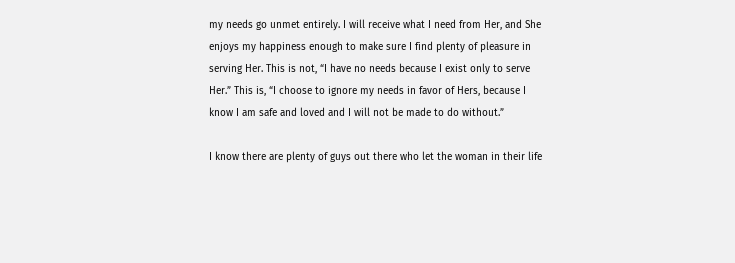my needs go unmet entirely. I will receive what I need from Her, and She enjoys my happiness enough to make sure I find plenty of pleasure in serving Her. This is not, “I have no needs because I exist only to serve Her.” This is, “I choose to ignore my needs in favor of Hers, because I know I am safe and loved and I will not be made to do without.”

I know there are plenty of guys out there who let the woman in their life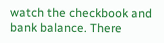watch the checkbook and bank balance. There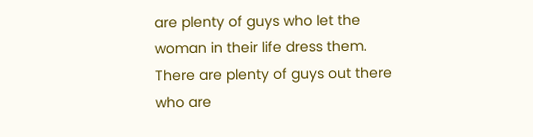are plenty of guys who let the woman in their life dress them. There are plenty of guys out there who are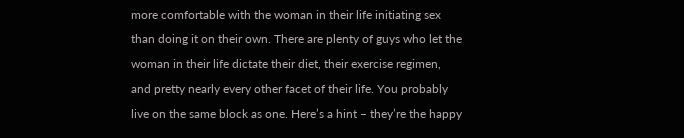more comfortable with the woman in their life initiating sex than doing it on their own. There are plenty of guys who let the woman in their life dictate their diet, their exercise regimen, and pretty nearly every other facet of their life. You probably live on the same block as one. Here’s a hint – they’re the happy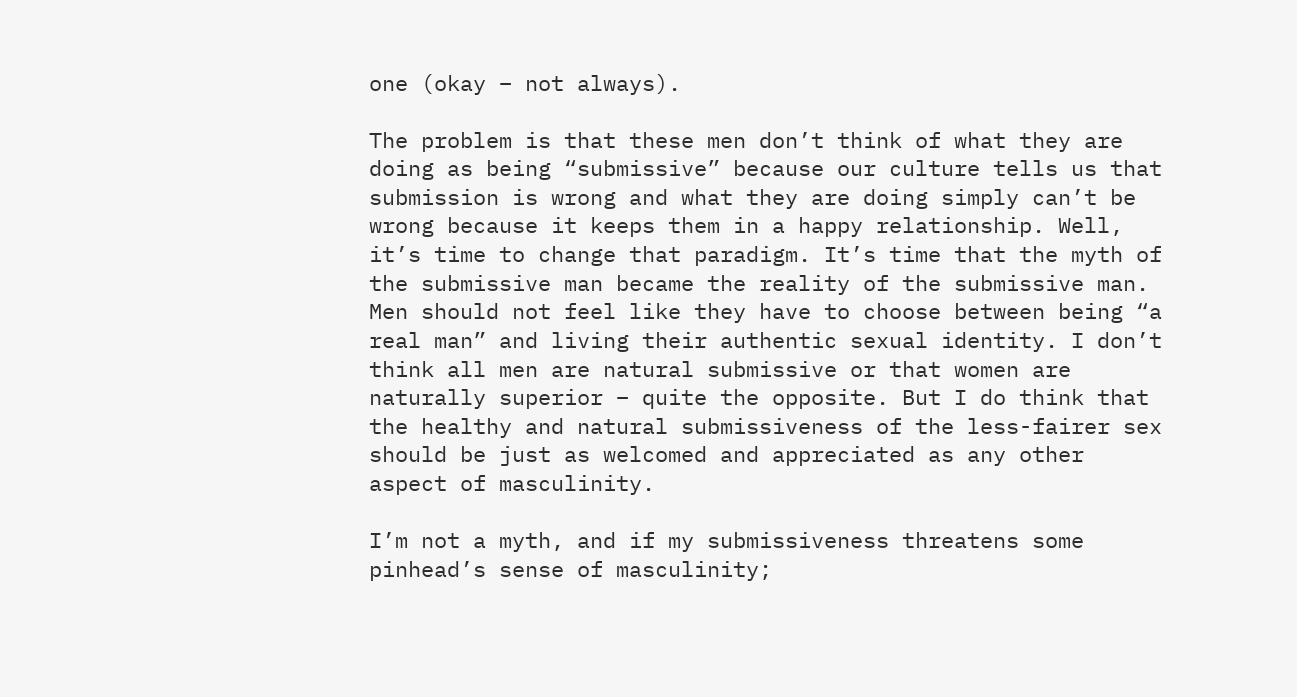one (okay – not always).

The problem is that these men don’t think of what they are doing as being “submissive” because our culture tells us that submission is wrong and what they are doing simply can’t be wrong because it keeps them in a happy relationship. Well, it’s time to change that paradigm. It’s time that the myth of the submissive man became the reality of the submissive man. Men should not feel like they have to choose between being “a real man” and living their authentic sexual identity. I don’t think all men are natural submissive or that women are naturally superior – quite the opposite. But I do think that the healthy and natural submissiveness of the less-fairer sex should be just as welcomed and appreciated as any other aspect of masculinity.

I’m not a myth, and if my submissiveness threatens some pinhead’s sense of masculinity;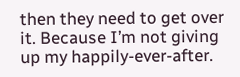then they need to get over it. Because I’m not giving up my happily-ever-after.